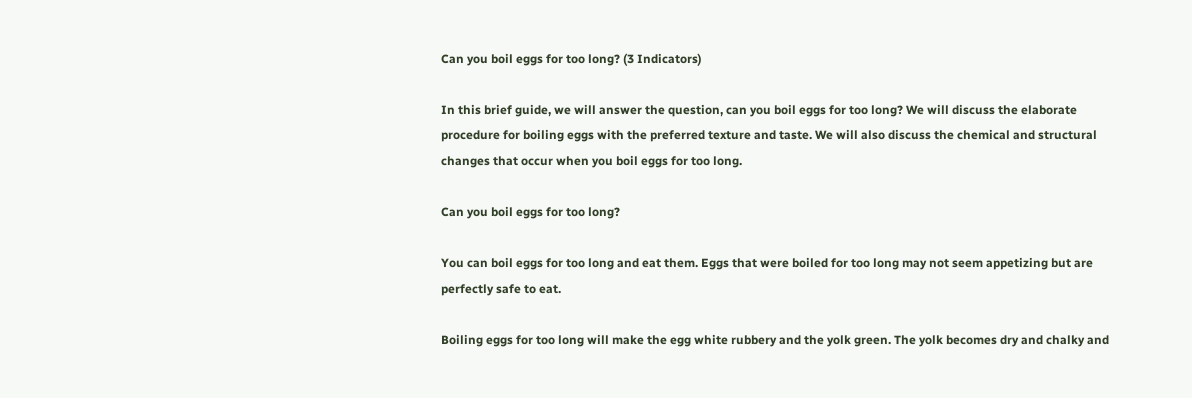Can you boil eggs for too long? (3 Indicators)

In this brief guide, we will answer the question, can you boil eggs for too long? We will discuss the elaborate procedure for boiling eggs with the preferred texture and taste. We will also discuss the chemical and structural changes that occur when you boil eggs for too long.

Can you boil eggs for too long?

You can boil eggs for too long and eat them. Eggs that were boiled for too long may not seem appetizing but are perfectly safe to eat.

Boiling eggs for too long will make the egg white rubbery and the yolk green. The yolk becomes dry and chalky and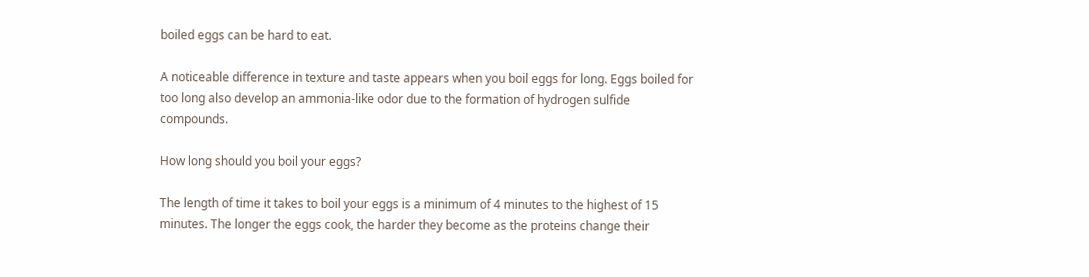boiled eggs can be hard to eat.

A noticeable difference in texture and taste appears when you boil eggs for long. Eggs boiled for too long also develop an ammonia-like odor due to the formation of hydrogen sulfide compounds.

How long should you boil your eggs?

The length of time it takes to boil your eggs is a minimum of 4 minutes to the highest of 15 minutes. The longer the eggs cook, the harder they become as the proteins change their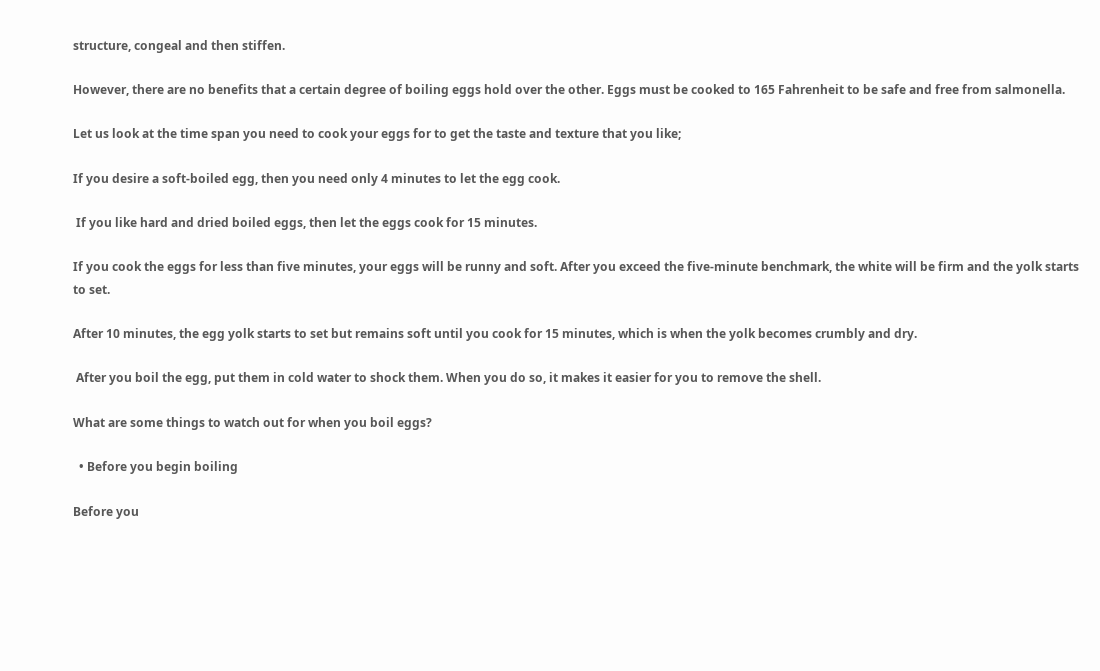structure, congeal and then stiffen.

However, there are no benefits that a certain degree of boiling eggs hold over the other. Eggs must be cooked to 165 Fahrenheit to be safe and free from salmonella.

Let us look at the time span you need to cook your eggs for to get the taste and texture that you like;

If you desire a soft-boiled egg, then you need only 4 minutes to let the egg cook.

 If you like hard and dried boiled eggs, then let the eggs cook for 15 minutes.

If you cook the eggs for less than five minutes, your eggs will be runny and soft. After you exceed the five-minute benchmark, the white will be firm and the yolk starts to set.

After 10 minutes, the egg yolk starts to set but remains soft until you cook for 15 minutes, which is when the yolk becomes crumbly and dry.

 After you boil the egg, put them in cold water to shock them. When you do so, it makes it easier for you to remove the shell.

What are some things to watch out for when you boil eggs?

  • Before you begin boiling

Before you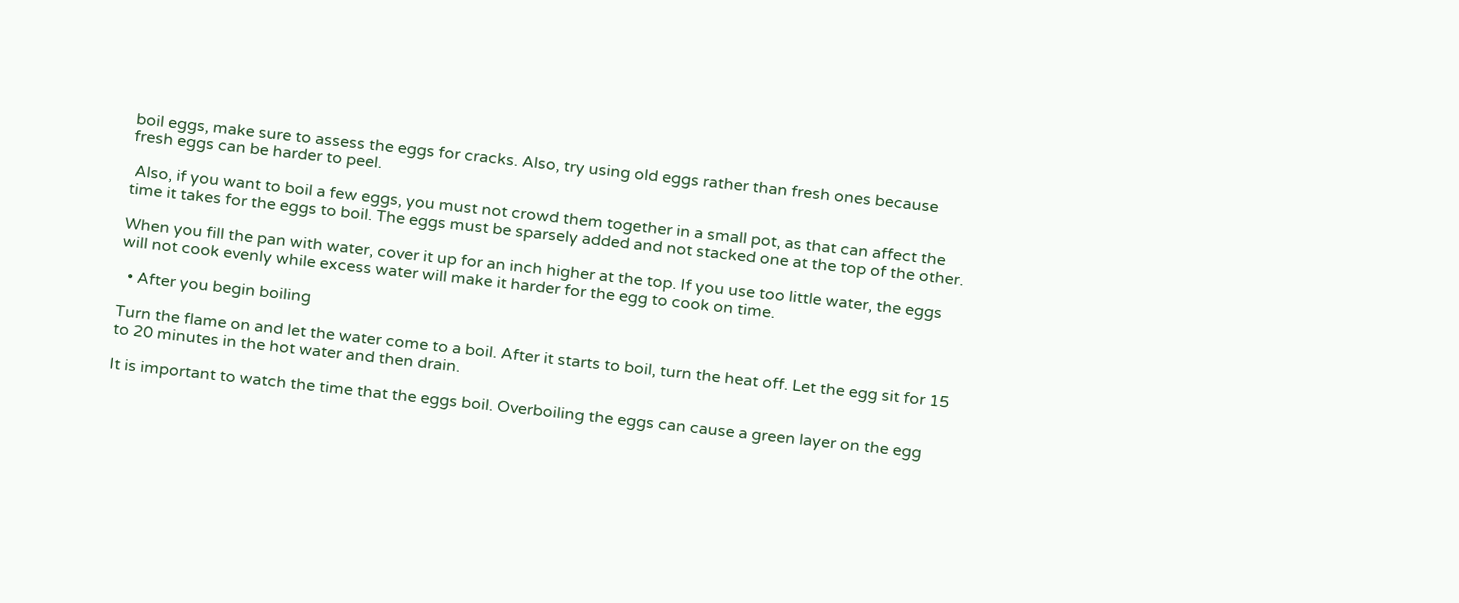boil eggs, make sure to assess the eggs for cracks. Also, try using old eggs rather than fresh ones because fresh eggs can be harder to peel.

 Also, if you want to boil a few eggs, you must not crowd them together in a small pot, as that can affect the time it takes for the eggs to boil. The eggs must be sparsely added and not stacked one at the top of the other.

When you fill the pan with water, cover it up for an inch higher at the top. If you use too little water, the eggs will not cook evenly while excess water will make it harder for the egg to cook on time.

  • After you begin boiling

Turn the flame on and let the water come to a boil. After it starts to boil, turn the heat off. Let the egg sit for 15 to 20 minutes in the hot water and then drain.

It is important to watch the time that the eggs boil. Overboiling the eggs can cause a green layer on the egg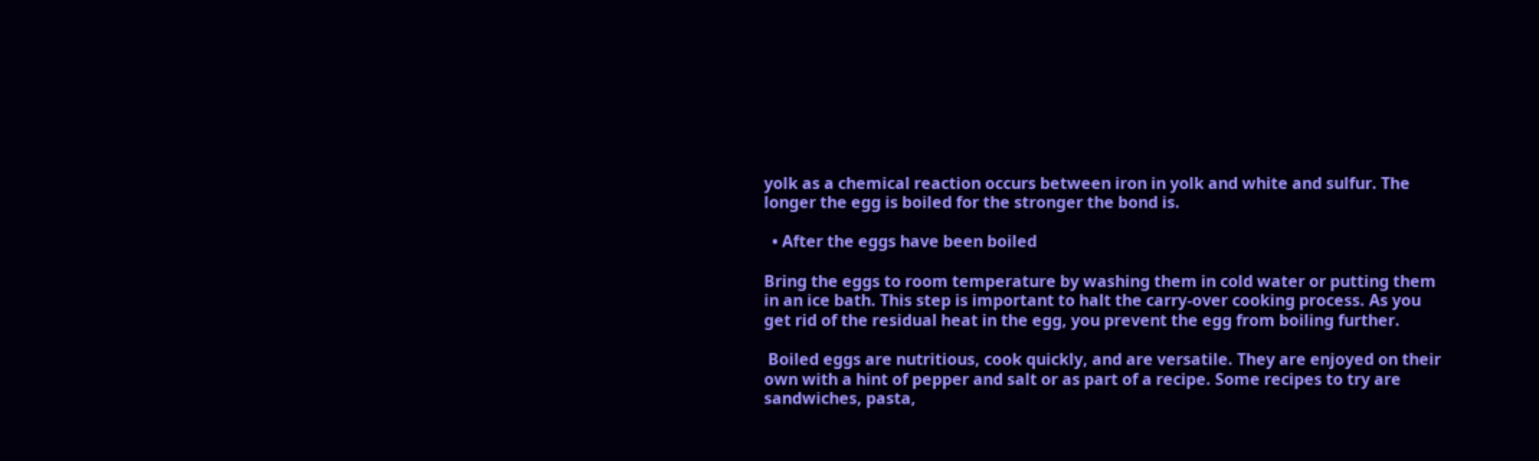yolk as a chemical reaction occurs between iron in yolk and white and sulfur. The longer the egg is boiled for the stronger the bond is.

  • After the eggs have been boiled

Bring the eggs to room temperature by washing them in cold water or putting them in an ice bath. This step is important to halt the carry-over cooking process. As you get rid of the residual heat in the egg, you prevent the egg from boiling further.

 Boiled eggs are nutritious, cook quickly, and are versatile. They are enjoyed on their own with a hint of pepper and salt or as part of a recipe. Some recipes to try are sandwiches, pasta,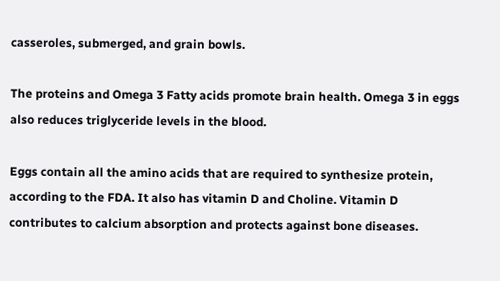casseroles, submerged, and grain bowls.

The proteins and Omega 3 Fatty acids promote brain health. Omega 3 in eggs also reduces triglyceride levels in the blood.

Eggs contain all the amino acids that are required to synthesize protein, according to the FDA. It also has vitamin D and Choline. Vitamin D contributes to calcium absorption and protects against bone diseases.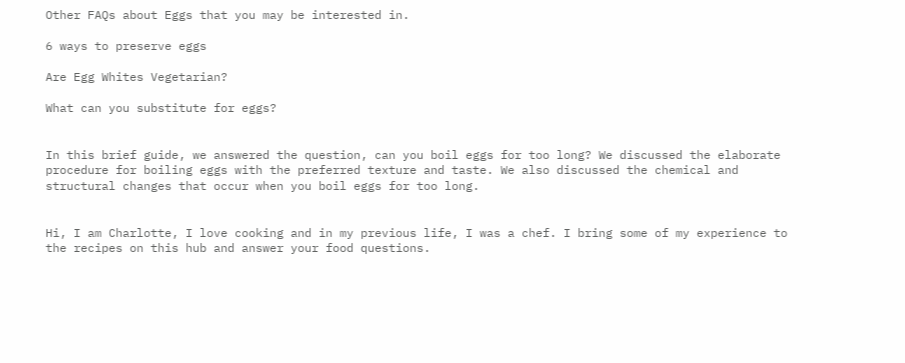Other FAQs about Eggs that you may be interested in.

6 ways to preserve eggs

Are Egg Whites Vegetarian?

What can you substitute for eggs?


In this brief guide, we answered the question, can you boil eggs for too long? We discussed the elaborate procedure for boiling eggs with the preferred texture and taste. We also discussed the chemical and structural changes that occur when you boil eggs for too long.


Hi, I am Charlotte, I love cooking and in my previous life, I was a chef. I bring some of my experience to the recipes on this hub and answer your food questions.